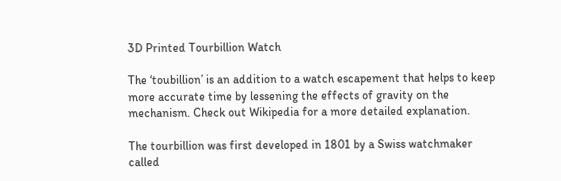3D Printed Tourbillion Watch

The ‘toubillion’ is an addition to a watch escapement that helps to keep more accurate time by lessening the effects of gravity on the mechanism. Check out Wikipedia for a more detailed explanation.

The tourbillion was first developed in 1801 by a Swiss watchmaker called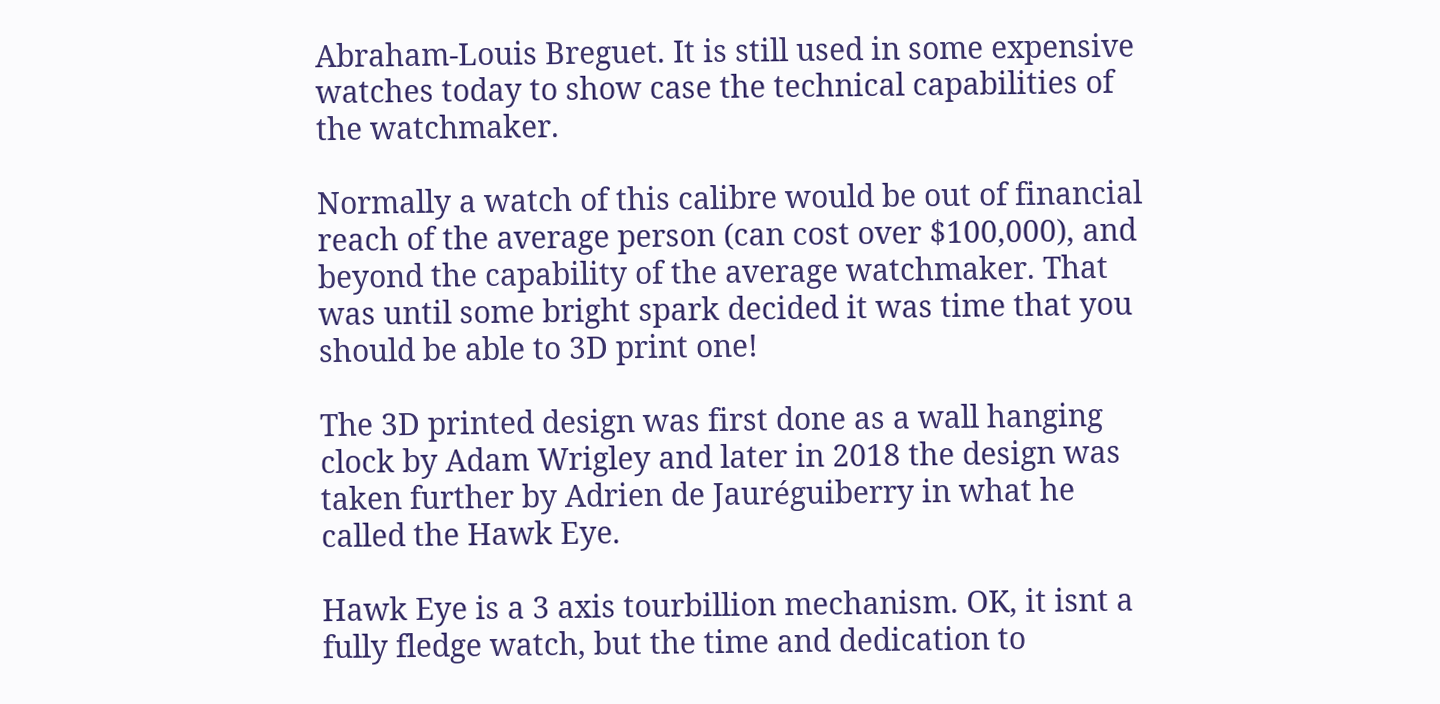Abraham-Louis Breguet. It is still used in some expensive watches today to show case the technical capabilities of the watchmaker.

Normally a watch of this calibre would be out of financial reach of the average person (can cost over $100,000), and beyond the capability of the average watchmaker. That was until some bright spark decided it was time that you should be able to 3D print one!

The 3D printed design was first done as a wall hanging clock by Adam Wrigley and later in 2018 the design was taken further by Adrien de Jauréguiberry in what he called the Hawk Eye.

Hawk Eye is a 3 axis tourbillion mechanism. OK, it isnt a fully fledge watch, but the time and dedication to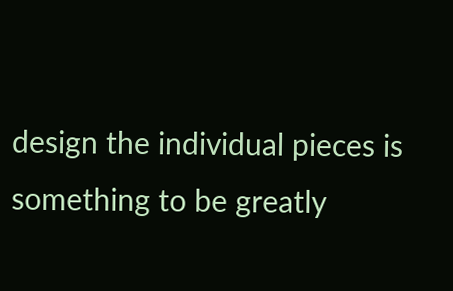design the individual pieces is something to be greatly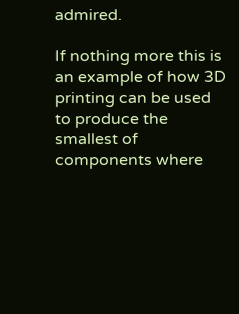admired.

If nothing more this is an example of how 3D printing can be used to produce the smallest of components where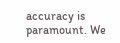accuracy is paramount. We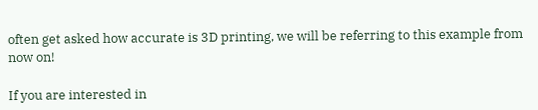often get asked how accurate is 3D printing, we will be referring to this example from now on!

If you are interested in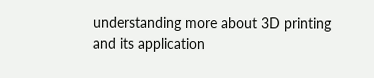understanding more about 3D printing and its application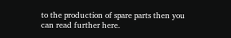to the production of spare parts then you can read further here.